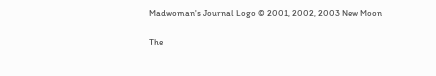Madwoman's Journal Logo © 2001, 2002, 2003 New Moon

The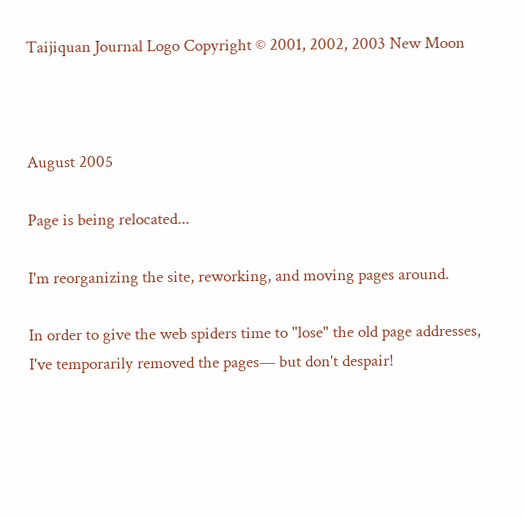Taijiquan Journal Logo Copyright © 2001, 2002, 2003 New Moon



August 2005

Page is being relocated...

I'm reorganizing the site, reworking, and moving pages around.

In order to give the web spiders time to "lose" the old page addresses, I've temporarily removed the pages— but don't despair!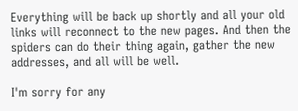Everything will be back up shortly and all your old links will reconnect to the new pages. And then the spiders can do their thing again, gather the new addresses, and all will be well.

I'm sorry for any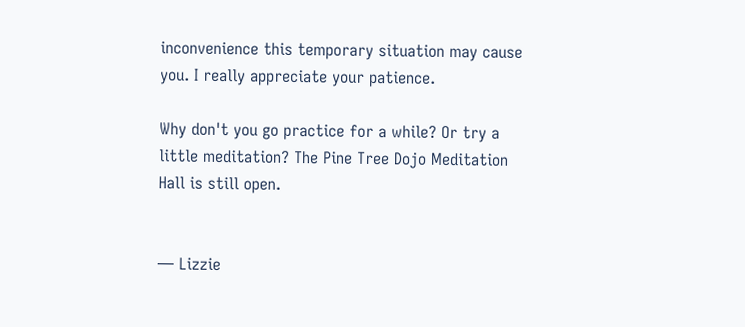inconvenience this temporary situation may cause you. I really appreciate your patience.

Why don't you go practice for a while? Or try a little meditation? The Pine Tree Dojo Meditation Hall is still open.


— Lizzie